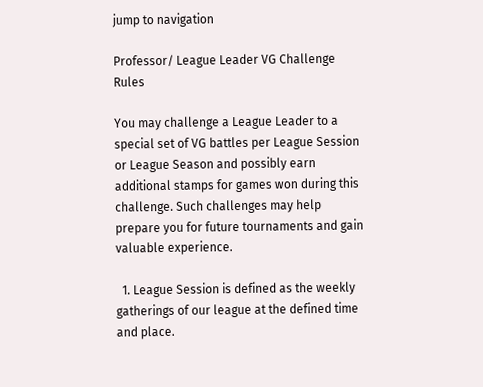jump to navigation

Professor/ League Leader VG Challenge Rules

You may challenge a League Leader to a special set of VG battles per League Session or League Season and possibly earn additional stamps for games won during this challenge. Such challenges may help prepare you for future tournaments and gain valuable experience.

  1. League Session is defined as the weekly gatherings of our league at the defined time and place.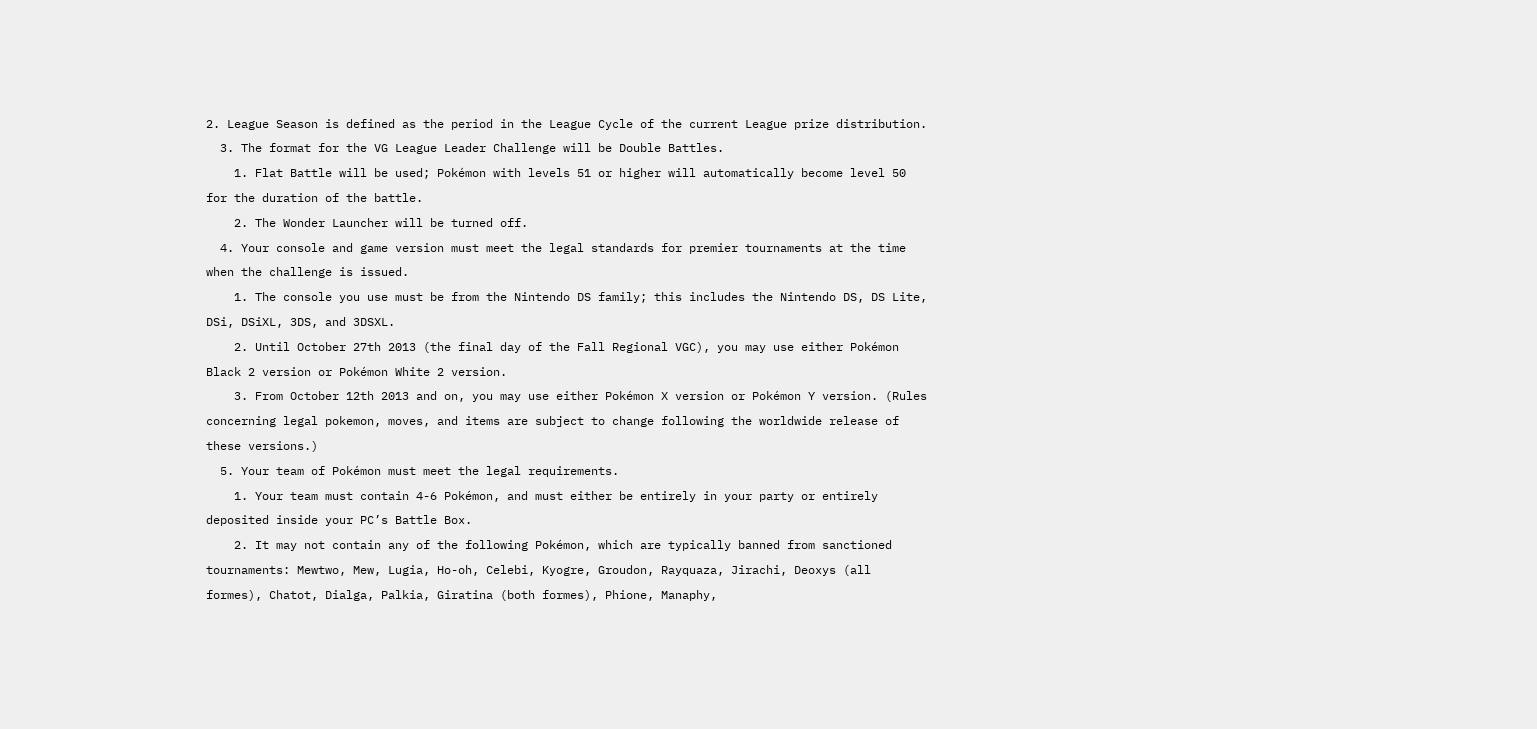2. League Season is defined as the period in the League Cycle of the current League prize distribution.
  3. The format for the VG League Leader Challenge will be Double Battles.
    1. Flat Battle will be used; Pokémon with levels 51 or higher will automatically become level 50 for the duration of the battle.
    2. The Wonder Launcher will be turned off.
  4. Your console and game version must meet the legal standards for premier tournaments at the time when the challenge is issued.
    1. The console you use must be from the Nintendo DS family; this includes the Nintendo DS, DS Lite, DSi, DSiXL, 3DS, and 3DSXL.
    2. Until October 27th 2013 (the final day of the Fall Regional VGC), you may use either Pokémon Black 2 version or Pokémon White 2 version.
    3. From October 12th 2013 and on, you may use either Pokémon X version or Pokémon Y version. (Rules concerning legal pokemon, moves, and items are subject to change following the worldwide release of these versions.)
  5. Your team of Pokémon must meet the legal requirements.
    1. Your team must contain 4-6 Pokémon, and must either be entirely in your party or entirely deposited inside your PC’s Battle Box.
    2. It may not contain any of the following Pokémon, which are typically banned from sanctioned tournaments: Mewtwo, Mew, Lugia, Ho-oh, Celebi, Kyogre, Groudon, Rayquaza, Jirachi, Deoxys (all formes), Chatot, Dialga, Palkia, Giratina (both formes), Phione, Manaphy,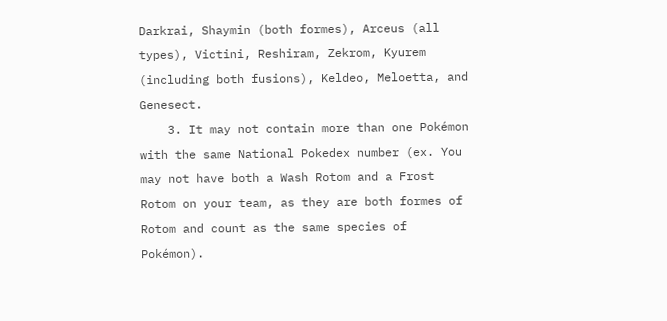Darkrai, Shaymin (both formes), Arceus (all types), Victini, Reshiram, Zekrom, Kyurem (including both fusions), Keldeo, Meloetta, and Genesect.
    3. It may not contain more than one Pokémon with the same National Pokedex number (ex. You may not have both a Wash Rotom and a Frost Rotom on your team, as they are both formes of Rotom and count as the same species of Pokémon).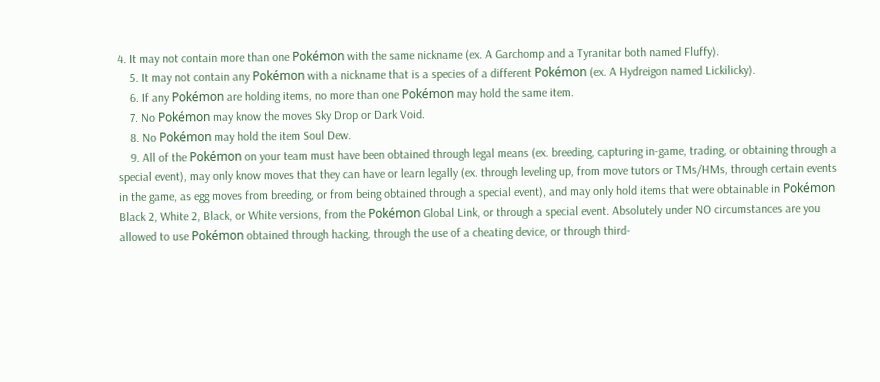4. It may not contain more than one Pokémon with the same nickname (ex. A Garchomp and a Tyranitar both named Fluffy).
    5. It may not contain any Pokémon with a nickname that is a species of a different Pokémon (ex. A Hydreigon named Lickilicky).
    6. If any Pokémon are holding items, no more than one Pokémon may hold the same item.
    7. No Pokémon may know the moves Sky Drop or Dark Void.
    8. No Pokémon may hold the item Soul Dew.
    9. All of the Pokémon on your team must have been obtained through legal means (ex. breeding, capturing in-game, trading, or obtaining through a special event), may only know moves that they can have or learn legally (ex. through leveling up, from move tutors or TMs/HMs, through certain events in the game, as egg moves from breeding, or from being obtained through a special event), and may only hold items that were obtainable in Pokémon Black 2, White 2, Black, or White versions, from the Pokémon Global Link, or through a special event. Absolutely under NO circumstances are you allowed to use Pokémon obtained through hacking, through the use of a cheating device, or through third-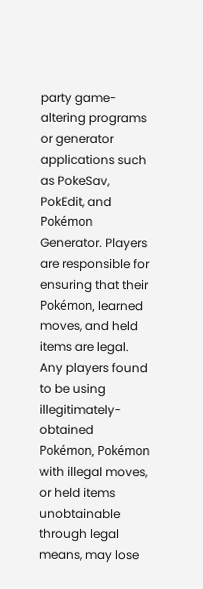party game-altering programs or generator applications such as PokeSav, PokEdit, and Pokémon Generator. Players are responsible for ensuring that their Pokémon, learned moves, and held items are legal. Any players found to be using illegitimately-obtained Pokémon, Pokémon with illegal moves, or held items unobtainable through legal means, may lose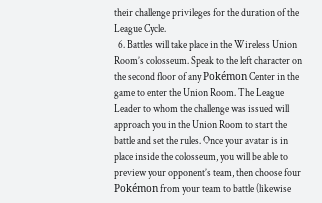their challenge privileges for the duration of the League Cycle.
  6. Battles will take place in the Wireless Union Room’s colosseum. Speak to the left character on the second floor of any Pokémon Center in the game to enter the Union Room. The League Leader to whom the challenge was issued will approach you in the Union Room to start the battle and set the rules. Once your avatar is in place inside the colosseum, you will be able to preview your opponent’s team, then choose four Pokémon from your team to battle (likewise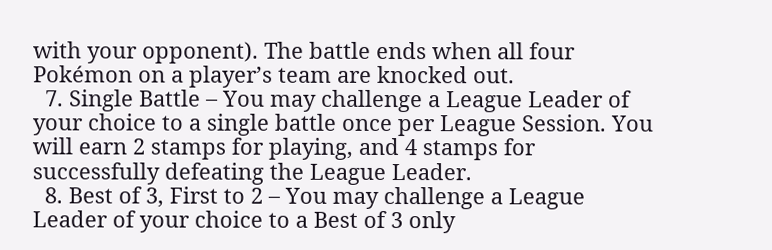with your opponent). The battle ends when all four Pokémon on a player’s team are knocked out.
  7. Single Battle – You may challenge a League Leader of your choice to a single battle once per League Session. You will earn 2 stamps for playing, and 4 stamps for successfully defeating the League Leader.
  8. Best of 3, First to 2 – You may challenge a League Leader of your choice to a Best of 3 only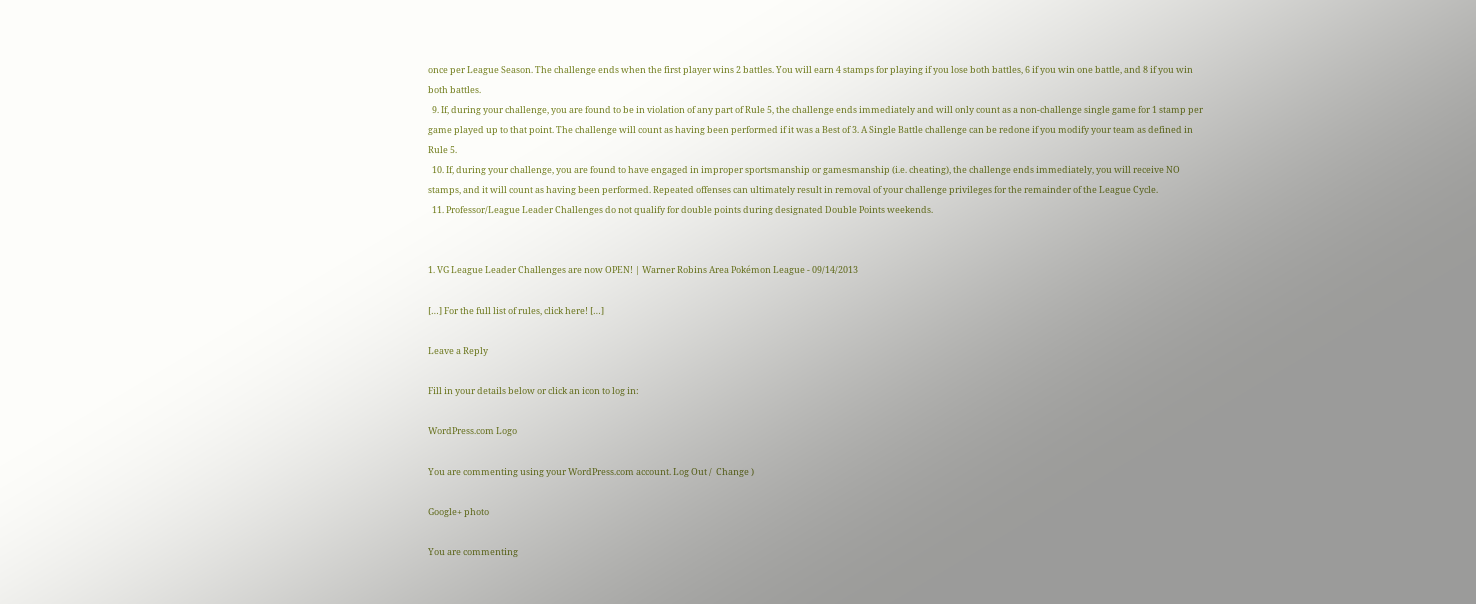once per League Season. The challenge ends when the first player wins 2 battles. You will earn 4 stamps for playing if you lose both battles, 6 if you win one battle, and 8 if you win both battles.
  9. If, during your challenge, you are found to be in violation of any part of Rule 5, the challenge ends immediately and will only count as a non-challenge single game for 1 stamp per game played up to that point. The challenge will count as having been performed if it was a Best of 3. A Single Battle challenge can be redone if you modify your team as defined in Rule 5.
  10. If, during your challenge, you are found to have engaged in improper sportsmanship or gamesmanship (i.e. cheating), the challenge ends immediately, you will receive NO stamps, and it will count as having been performed. Repeated offenses can ultimately result in removal of your challenge privileges for the remainder of the League Cycle.
  11. Professor/League Leader Challenges do not qualify for double points during designated Double Points weekends.


1. VG League Leader Challenges are now OPEN! | Warner Robins Area Pokémon League - 09/14/2013

[…] For the full list of rules, click here! […]

Leave a Reply

Fill in your details below or click an icon to log in:

WordPress.com Logo

You are commenting using your WordPress.com account. Log Out /  Change )

Google+ photo

You are commenting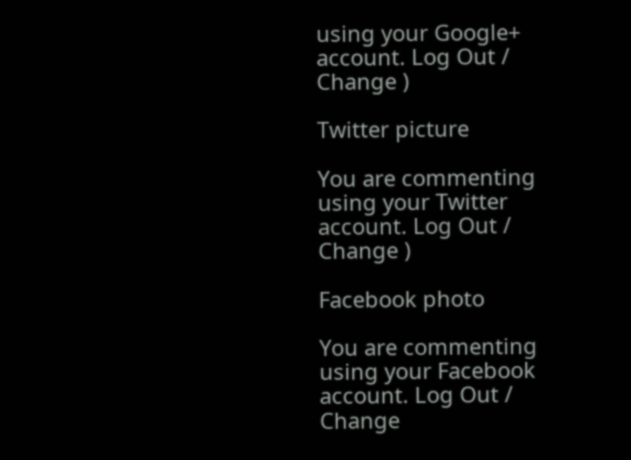using your Google+ account. Log Out /  Change )

Twitter picture

You are commenting using your Twitter account. Log Out /  Change )

Facebook photo

You are commenting using your Facebook account. Log Out /  Change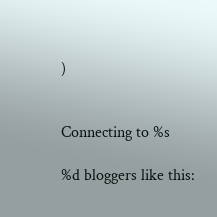)


Connecting to %s

%d bloggers like this: